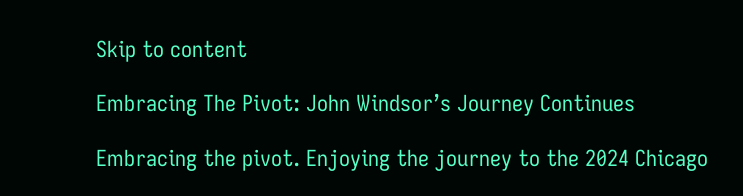Skip to content

Embracing The Pivot: John Windsor’s Journey Continues

Embracing the pivot. Enjoying the journey to the 2024 Chicago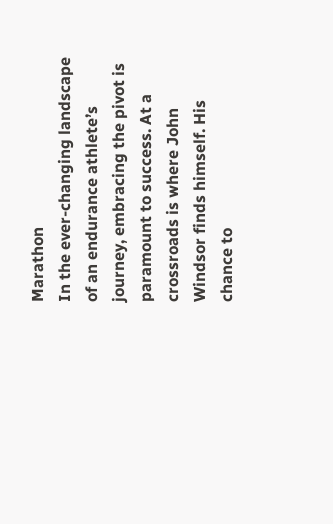Marathon
In the ever-changing landscape of an endurance athlete’s journey, embracing the pivot is paramount to success. At a crossroads is where John Windsor finds himself. His chance to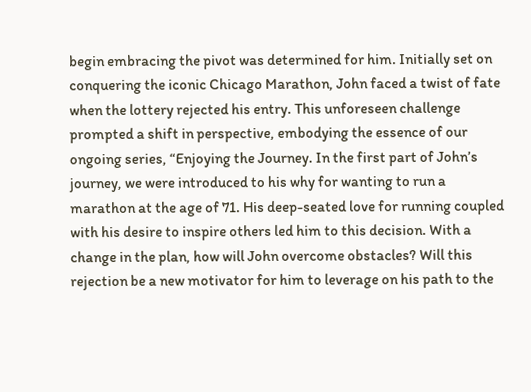begin embracing the pivot was determined for him. Initially set on conquering the iconic Chicago Marathon, John faced a twist of fate when the lottery rejected his entry. This unforeseen challenge prompted a shift in perspective, embodying the essence of our ongoing series, “Enjoying the Journey. In the first part of John’s journey, we were introduced to his why for wanting to run a marathon at the age of 71. His deep-seated love for running coupled with his desire to inspire others led him to this decision. With a change in the plan, how will John overcome obstacles? Will this rejection be a new motivator for him to leverage on his path to the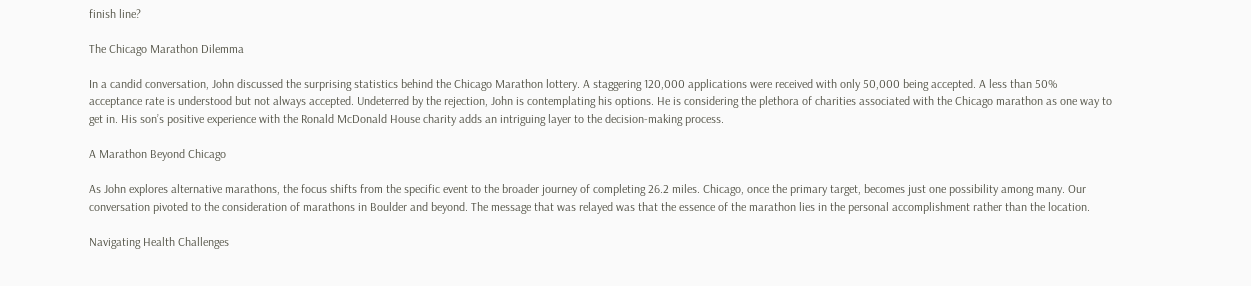finish line?

The Chicago Marathon Dilemma

In a candid conversation, John discussed the surprising statistics behind the Chicago Marathon lottery. A staggering 120,000 applications were received with only 50,000 being accepted. A less than 50% acceptance rate is understood but not always accepted. Undeterred by the rejection, John is contemplating his options. He is considering the plethora of charities associated with the Chicago marathon as one way to get in. His son’s positive experience with the Ronald McDonald House charity adds an intriguing layer to the decision-making process.

A Marathon Beyond Chicago

As John explores alternative marathons, the focus shifts from the specific event to the broader journey of completing 26.2 miles. Chicago, once the primary target, becomes just one possibility among many. Our conversation pivoted to the consideration of marathons in Boulder and beyond. The message that was relayed was that the essence of the marathon lies in the personal accomplishment rather than the location.

Navigating Health Challenges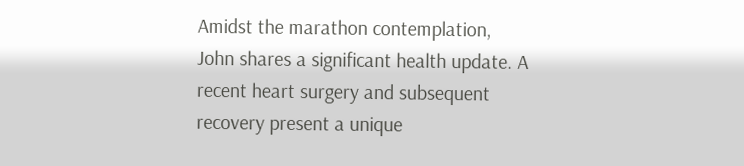Amidst the marathon contemplation, John shares a significant health update. A recent heart surgery and subsequent recovery present a unique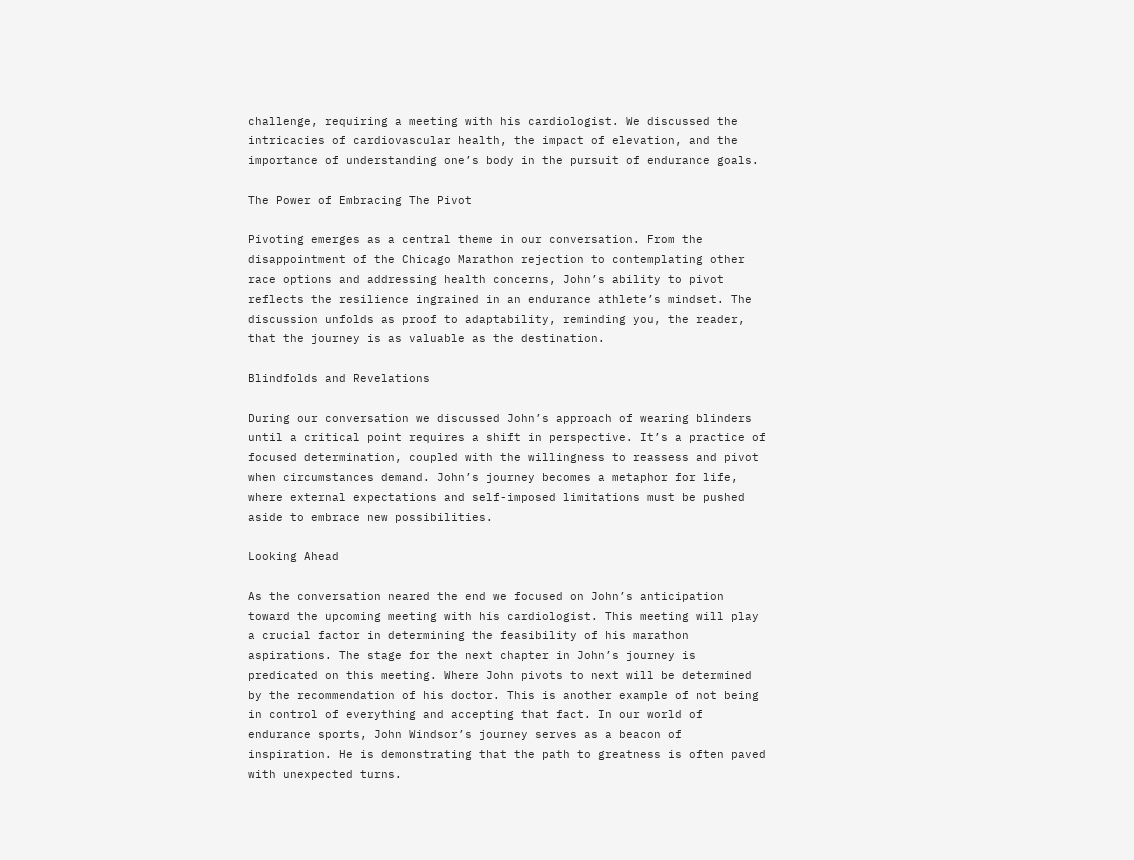challenge, requiring a meeting with his cardiologist. We discussed the intricacies of cardiovascular health, the impact of elevation, and the importance of understanding one’s body in the pursuit of endurance goals.

The Power of Embracing The Pivot

Pivoting emerges as a central theme in our conversation. From the disappointment of the Chicago Marathon rejection to contemplating other race options and addressing health concerns, John’s ability to pivot reflects the resilience ingrained in an endurance athlete’s mindset. The discussion unfolds as proof to adaptability, reminding you, the reader, that the journey is as valuable as the destination.

Blindfolds and Revelations

During our conversation we discussed John’s approach of wearing blinders until a critical point requires a shift in perspective. It’s a practice of focused determination, coupled with the willingness to reassess and pivot when circumstances demand. John’s journey becomes a metaphor for life, where external expectations and self-imposed limitations must be pushed aside to embrace new possibilities.

Looking Ahead

As the conversation neared the end we focused on John’s anticipation toward the upcoming meeting with his cardiologist. This meeting will play a crucial factor in determining the feasibility of his marathon aspirations. The stage for the next chapter in John’s journey is predicated on this meeting. Where John pivots to next will be determined by the recommendation of his doctor. This is another example of not being in control of everything and accepting that fact. In our world of endurance sports, John Windsor’s journey serves as a beacon of inspiration. He is demonstrating that the path to greatness is often paved with unexpected turns.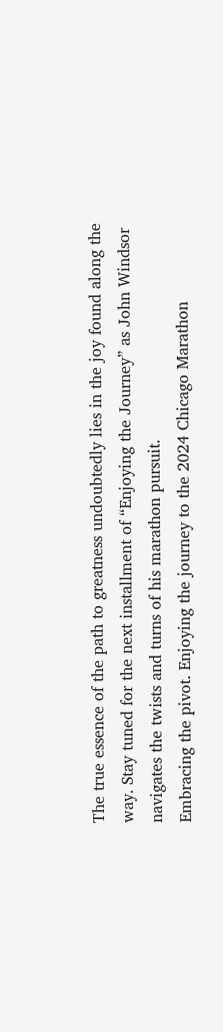The true essence of the path to greatness undoubtedly lies in the joy found along the way. Stay tuned for the next installment of “Enjoying the Journey” as John Windsor navigates the twists and turns of his marathon pursuit.
Embracing the pivot. Enjoying the journey to the 2024 Chicago Marathon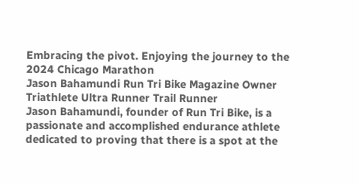Embracing the pivot. Enjoying the journey to the 2024 Chicago Marathon
Jason Bahamundi Run Tri Bike Magazine Owner Triathlete Ultra Runner Trail Runner
Jason Bahamundi, founder of Run Tri Bike, is a passionate and accomplished endurance athlete dedicated to proving that there is a spot at the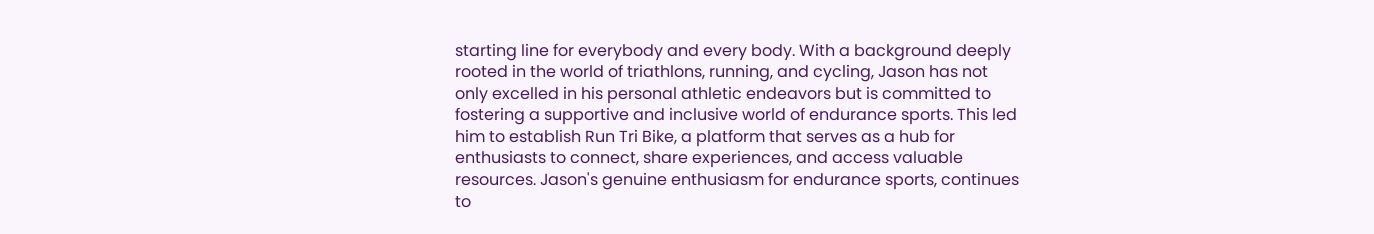starting line for everybody and every body. With a background deeply rooted in the world of triathlons, running, and cycling, Jason has not only excelled in his personal athletic endeavors but is committed to fostering a supportive and inclusive world of endurance sports. This led him to establish Run Tri Bike, a platform that serves as a hub for enthusiasts to connect, share experiences, and access valuable resources. Jason's genuine enthusiasm for endurance sports, continues to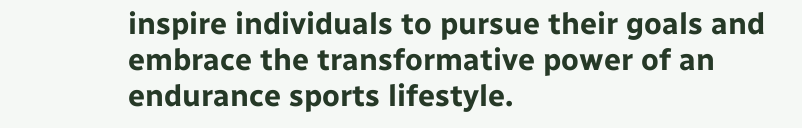inspire individuals to pursue their goals and embrace the transformative power of an endurance sports lifestyle.